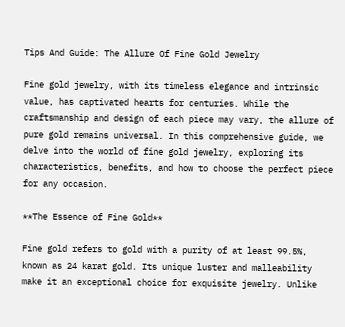Tips And Guide: The Allure Of Fine Gold Jewelry

Fine gold jewelry, with its timeless elegance and intrinsic value, has captivated hearts for centuries. While the craftsmanship and design of each piece may vary, the allure of pure gold remains universal. In this comprehensive guide, we delve into the world of fine gold jewelry, exploring its characteristics, benefits, and how to choose the perfect piece for any occasion.

**The Essence of Fine Gold**

Fine gold refers to gold with a purity of at least 99.5%, known as 24 karat gold. Its unique luster and malleability make it an exceptional choice for exquisite jewelry. Unlike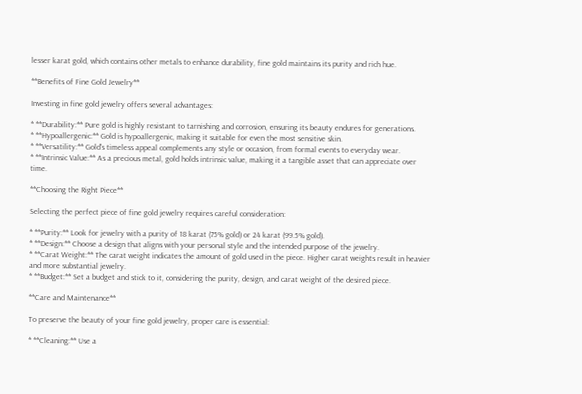lesser karat gold, which contains other metals to enhance durability, fine gold maintains its purity and rich hue.

**Benefits of Fine Gold Jewelry**

Investing in fine gold jewelry offers several advantages:

* **Durability:** Pure gold is highly resistant to tarnishing and corrosion, ensuring its beauty endures for generations.
* **Hypoallergenic:** Gold is hypoallergenic, making it suitable for even the most sensitive skin.
* **Versatility:** Gold's timeless appeal complements any style or occasion, from formal events to everyday wear.
* **Intrinsic Value:** As a precious metal, gold holds intrinsic value, making it a tangible asset that can appreciate over time.

**Choosing the Right Piece**

Selecting the perfect piece of fine gold jewelry requires careful consideration:

* **Purity:** Look for jewelry with a purity of 18 karat (75% gold) or 24 karat (99.5% gold).
* **Design:** Choose a design that aligns with your personal style and the intended purpose of the jewelry.
* **Carat Weight:** The carat weight indicates the amount of gold used in the piece. Higher carat weights result in heavier and more substantial jewelry.
* **Budget:** Set a budget and stick to it, considering the purity, design, and carat weight of the desired piece.

**Care and Maintenance**

To preserve the beauty of your fine gold jewelry, proper care is essential:

* **Cleaning:** Use a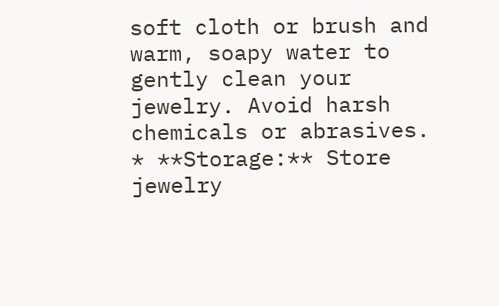soft cloth or brush and warm, soapy water to gently clean your jewelry. Avoid harsh chemicals or abrasives.
* **Storage:** Store jewelry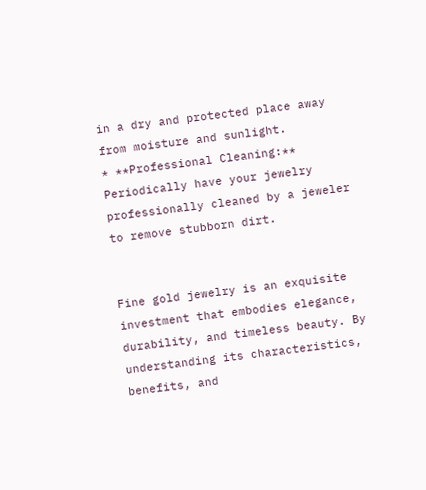in a dry and protected place away from moisture and sunlight.
* **Professional Cleaning:** Periodically have your jewelry professionally cleaned by a jeweler to remove stubborn dirt.


Fine gold jewelry is an exquisite investment that embodies elegance, durability, and timeless beauty. By understanding its characteristics, benefits, and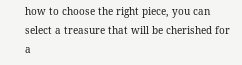how to choose the right piece, you can select a treasure that will be cherished for a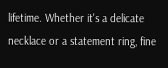lifetime. Whether it's a delicate necklace or a statement ring, fine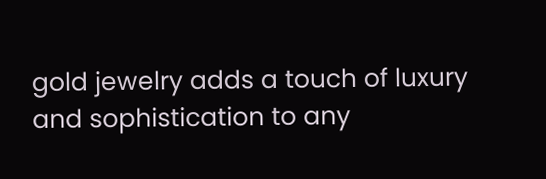gold jewelry adds a touch of luxury and sophistication to any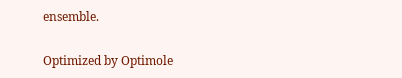ensemble.

Optimized by Optimole